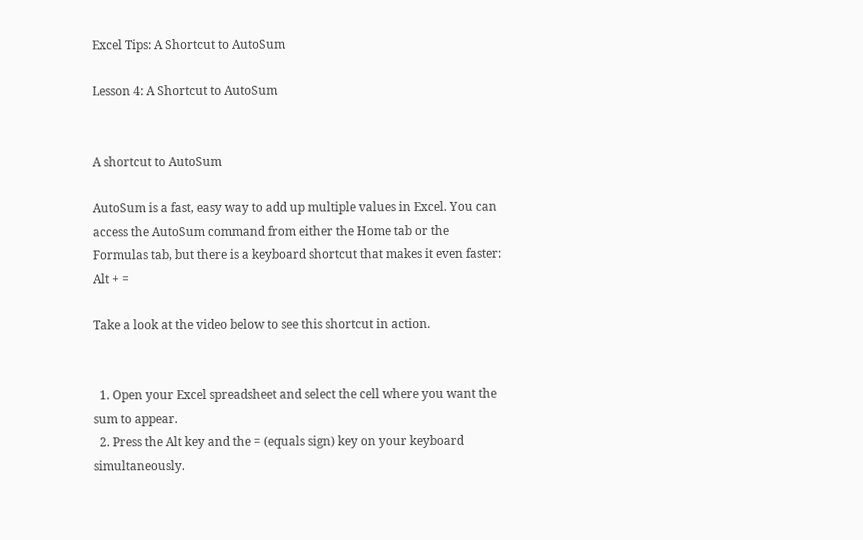Excel Tips: A Shortcut to AutoSum

Lesson 4: A Shortcut to AutoSum


A shortcut to AutoSum

AutoSum is a fast, easy way to add up multiple values in Excel. You can access the AutoSum command from either the Home tab or the Formulas tab, but there is a keyboard shortcut that makes it even faster: Alt + =

Take a look at the video below to see this shortcut in action.


  1. Open your Excel spreadsheet and select the cell where you want the sum to appear.
  2. Press the Alt key and the = (equals sign) key on your keyboard simultaneously.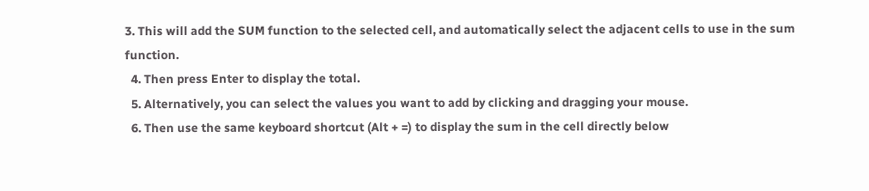3. This will add the SUM function to the selected cell, and automatically select the adjacent cells to use in the sum function.
  4. Then press Enter to display the total.
  5. Alternatively, you can select the values you want to add by clicking and dragging your mouse.
  6. Then use the same keyboard shortcut (Alt + =) to display the sum in the cell directly below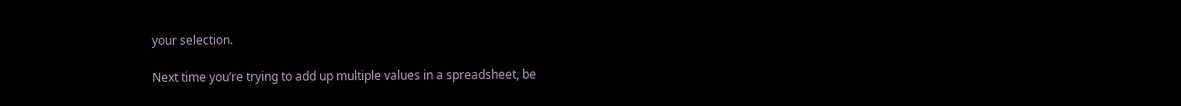your selection.

Next time you’re trying to add up multiple values in a spreadsheet, be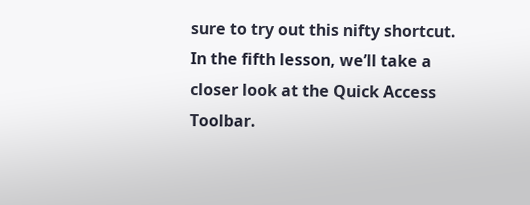sure to try out this nifty shortcut. In the fifth lesson, we’ll take a closer look at the Quick Access Toolbar.